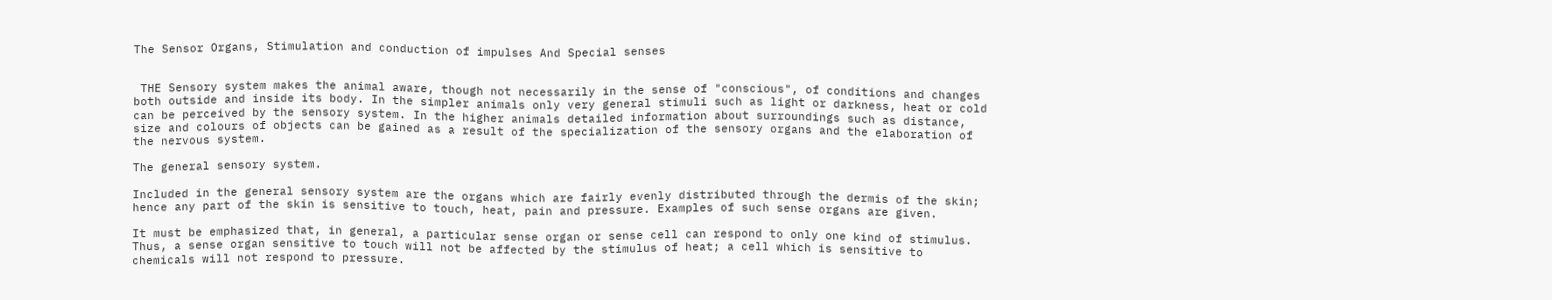The Sensor Organs, Stimulation and conduction of impulses And Special senses


 THE Sensory system makes the animal aware, though not necessarily in the sense of "conscious", of conditions and changes both outside and inside its body. In the simpler animals only very general stimuli such as light or darkness, heat or cold can be perceived by the sensory system. In the higher animals detailed information about surroundings such as distance, size and colours of objects can be gained as a result of the specialization of the sensory organs and the elaboration of the nervous system.

The general sensory system.

Included in the general sensory system are the organs which are fairly evenly distributed through the dermis of the skin; hence any part of the skin is sensitive to touch, heat, pain and pressure. Examples of such sense organs are given.

It must be emphasized that, in general, a particular sense organ or sense cell can respond to only one kind of stimulus. Thus, a sense organ sensitive to touch will not be affected by the stimulus of heat; a cell which is sensitive to chemicals will not respond to pressure.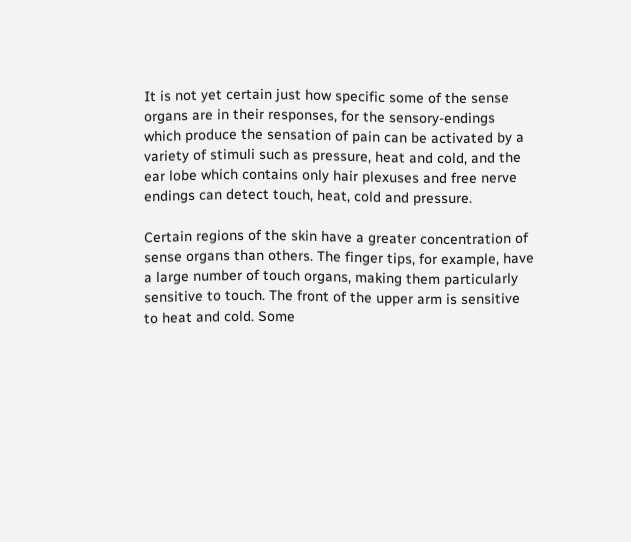It is not yet certain just how specific some of the sense organs are in their responses, for the sensory-endings which produce the sensation of pain can be activated by a variety of stimuli such as pressure, heat and cold, and the ear lobe which contains only hair plexuses and free nerve endings can detect touch, heat, cold and pressure.

Certain regions of the skin have a greater concentration of sense organs than others. The finger tips, for example, have a large number of touch organs, making them particularly sensitive to touch. The front of the upper arm is sensitive to heat and cold. Some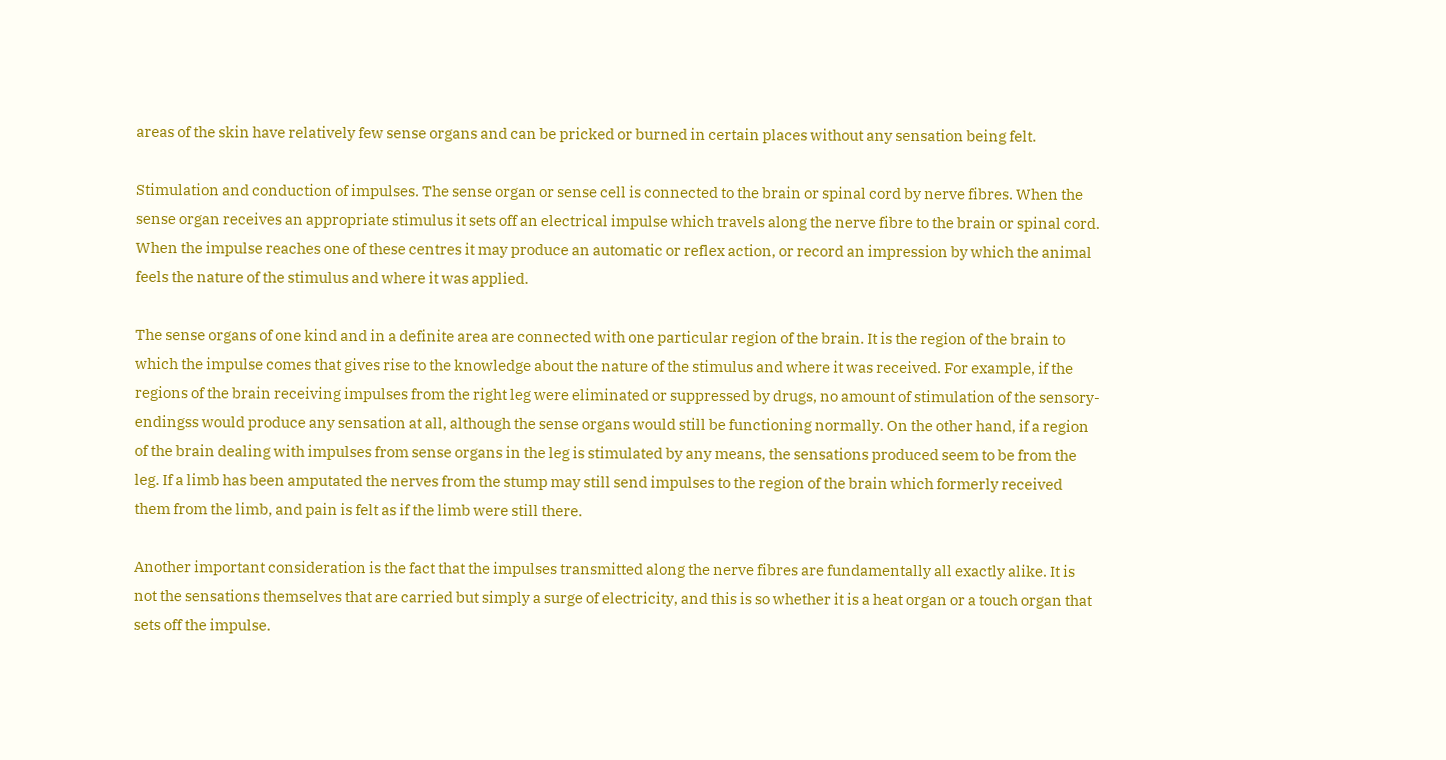areas of the skin have relatively few sense organs and can be pricked or burned in certain places without any sensation being felt.

Stimulation and conduction of impulses. The sense organ or sense cell is connected to the brain or spinal cord by nerve fibres. When the sense organ receives an appropriate stimulus it sets off an electrical impulse which travels along the nerve fibre to the brain or spinal cord. When the impulse reaches one of these centres it may produce an automatic or reflex action, or record an impression by which the animal feels the nature of the stimulus and where it was applied.

The sense organs of one kind and in a definite area are connected with one particular region of the brain. It is the region of the brain to which the impulse comes that gives rise to the knowledge about the nature of the stimulus and where it was received. For example, if the regions of the brain receiving impulses from the right leg were eliminated or suppressed by drugs, no amount of stimulation of the sensory-endingss would produce any sensation at all, although the sense organs would still be functioning normally. On the other hand, if a region of the brain dealing with impulses from sense organs in the leg is stimulated by any means, the sensations produced seem to be from the leg. If a limb has been amputated the nerves from the stump may still send impulses to the region of the brain which formerly received them from the limb, and pain is felt as if the limb were still there.

Another important consideration is the fact that the impulses transmitted along the nerve fibres are fundamentally all exactly alike. It is not the sensations themselves that are carried but simply a surge of electricity, and this is so whether it is a heat organ or a touch organ that sets off the impulse.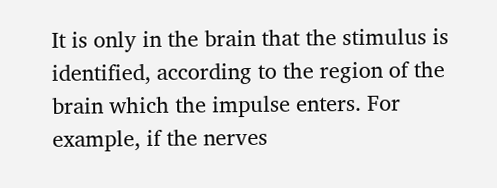It is only in the brain that the stimulus is identified, according to the region of the brain which the impulse enters. For example, if the nerves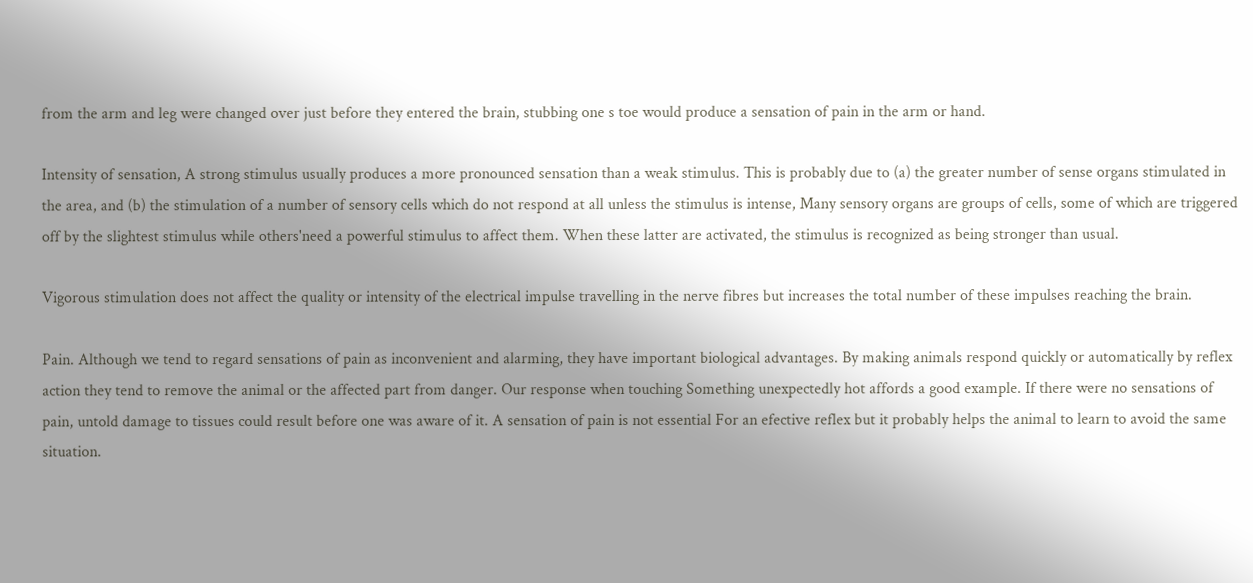from the arm and leg were changed over just before they entered the brain, stubbing one s toe would produce a sensation of pain in the arm or hand.

Intensity of sensation, A strong stimulus usually produces a more pronounced sensation than a weak stimulus. This is probably due to (a) the greater number of sense organs stimulated in the area, and (b) the stimulation of a number of sensory cells which do not respond at all unless the stimulus is intense, Many sensory organs are groups of cells, some of which are triggered off by the slightest stimulus while others'need a powerful stimulus to affect them. When these latter are activated, the stimulus is recognized as being stronger than usual.

Vigorous stimulation does not affect the quality or intensity of the electrical impulse travelling in the nerve fibres but increases the total number of these impulses reaching the brain.

Pain. Although we tend to regard sensations of pain as inconvenient and alarming, they have important biological advantages. By making animals respond quickly or automatically by reflex action they tend to remove the animal or the affected part from danger. Our response when touching Something unexpectedly hot affords a good example. If there were no sensations of pain, untold damage to tissues could result before one was aware of it. A sensation of pain is not essential For an efective reflex but it probably helps the animal to learn to avoid the same situation.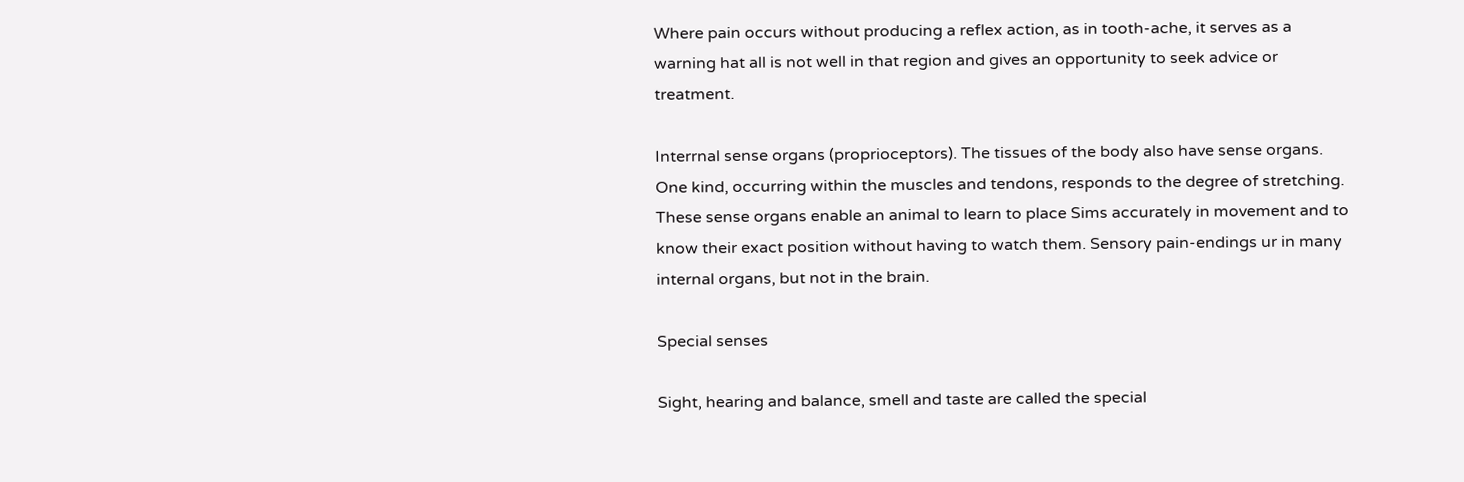Where pain occurs without producing a reflex action, as in tooth-ache, it serves as a warning hat all is not well in that region and gives an opportunity to seek advice or treatment.

Interrnal sense organs (proprioceptors). The tissues of the body also have sense organs. One kind, occurring within the muscles and tendons, responds to the degree of stretching. These sense organs enable an animal to learn to place Sims accurately in movement and to know their exact position without having to watch them. Sensory pain-endings ur in many internal organs, but not in the brain.

Special senses

Sight, hearing and balance, smell and taste are called the special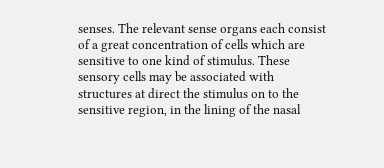senses. The relevant sense organs each consist of a great concentration of cells which are sensitive to one kind of stimulus. These sensory cells may be associated with structures at direct the stimulus on to the sensitive region, in the lining of the nasal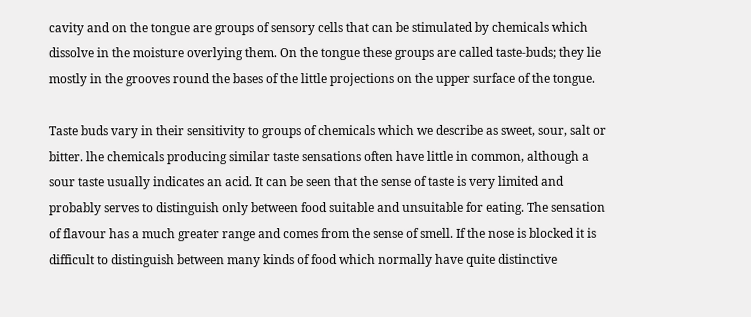cavity and on the tongue are groups of sensory cells that can be stimulated by chemicals which dissolve in the moisture overlying them. On the tongue these groups are called taste-buds; they lie mostly in the grooves round the bases of the little projections on the upper surface of the tongue.

Taste buds vary in their sensitivity to groups of chemicals which we describe as sweet, sour, salt or bitter. lhe chemicals producing similar taste sensations often have little in common, although a sour taste usually indicates an acid. It can be seen that the sense of taste is very limited and probably serves to distinguish only between food suitable and unsuitable for eating. The sensation of flavour has a much greater range and comes from the sense of smell. If the nose is blocked it is difficult to distinguish between many kinds of food which normally have quite distinctive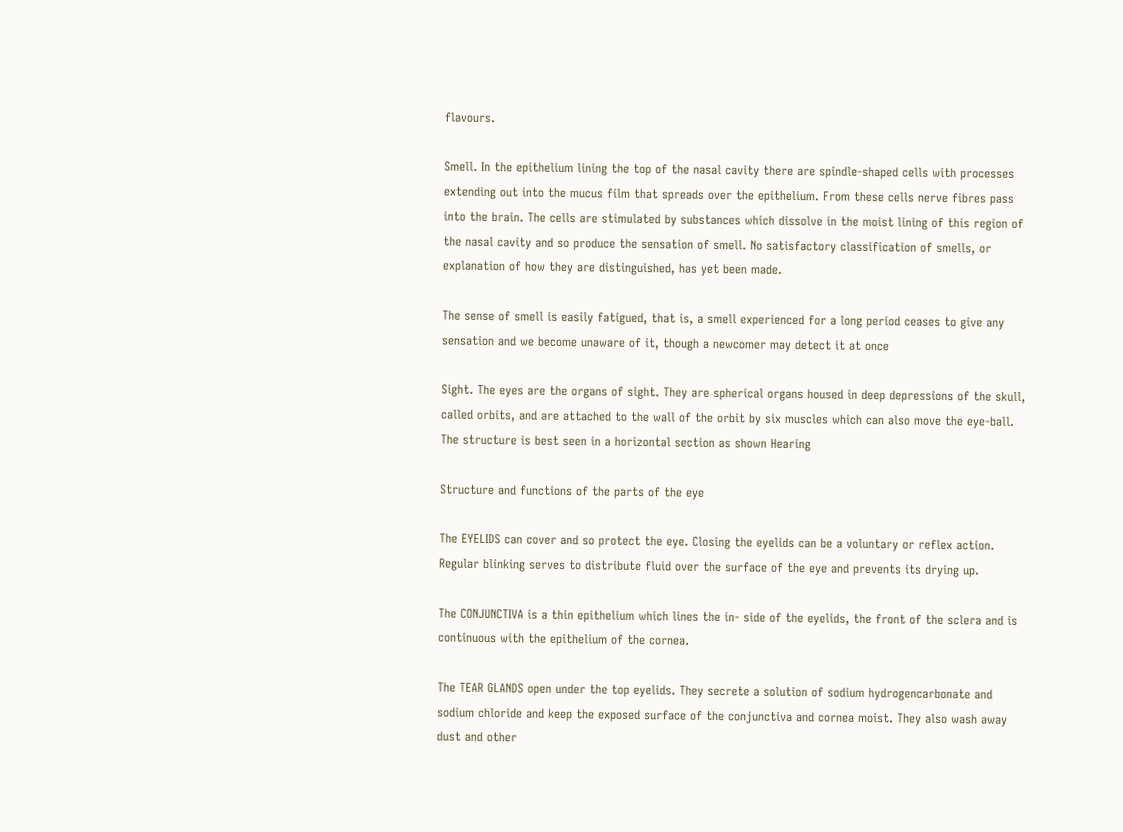flavours.

Smell. In the epithelium lining the top of the nasal cavity there are spindle-shaped cells with processes extending out into the mucus film that spreads over the epithelium. From these cells nerve fibres pass into the brain. The cells are stimulated by substances which dissolve in the moist lining of this region of the nasal cavity and so produce the sensation of smell. No satisfactory classification of smells, or explanation of how they are distinguished, has yet been made.

The sense of smell is easily fatigued, that is, a smell experienced for a long period ceases to give any sensation and we become unaware of it, though a newcomer may detect it at once

Sight. The eyes are the organs of sight. They are spherical organs housed in deep depressions of the skull, called orbits, and are attached to the wall of the orbit by six muscles which can also move the eye-ball. The structure is best seen in a horizontal section as shown Hearing

Structure and functions of the parts of the eye

The EYELIDS can cover and so protect the eye. Closing the eyelids can be a voluntary or reflex action. Regular blinking serves to distribute fluid over the surface of the eye and prevents its drying up.

The CONJUNCTIVA is a thin epithelium which lines the in- side of the eyelids, the front of the sclera and is continuous with the epithelium of the cornea.

The TEAR GLANDS open under the top eyelids. They secrete a solution of sodium hydrogencarbonate and sodium chloride and keep the exposed surface of the conjunctiva and cornea moist. They also wash away dust and other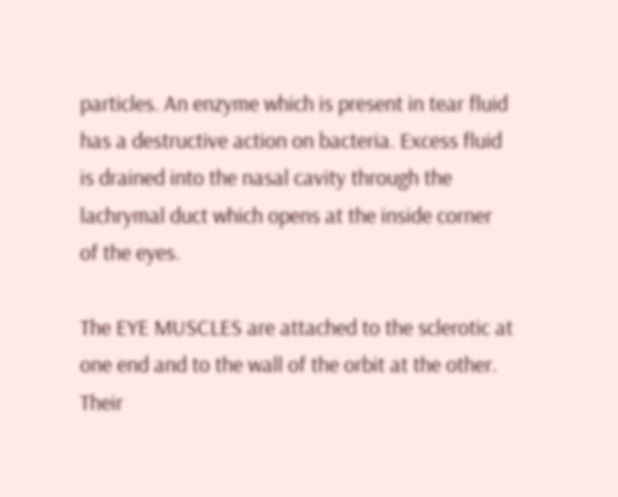particles. An enzyme which is present in tear fluid has a destructive action on bacteria. Excess fluid is drained into the nasal cavity through the lachrymal duct which opens at the inside corner of the eyes.

The EYE MUSCLES are attached to the sclerotic at one end and to the wall of the orbit at the other. Their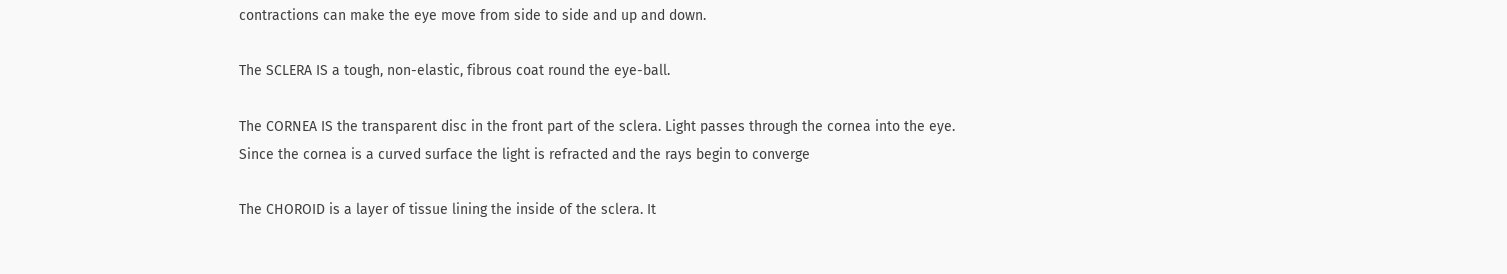contractions can make the eye move from side to side and up and down.

The SCLERA IS a tough, non-elastic, fibrous coat round the eye-ball.

The CORNEA IS the transparent disc in the front part of the sclera. Light passes through the cornea into the eye. Since the cornea is a curved surface the light is refracted and the rays begin to converge

The CHOROID is a layer of tissue lining the inside of the sclera. It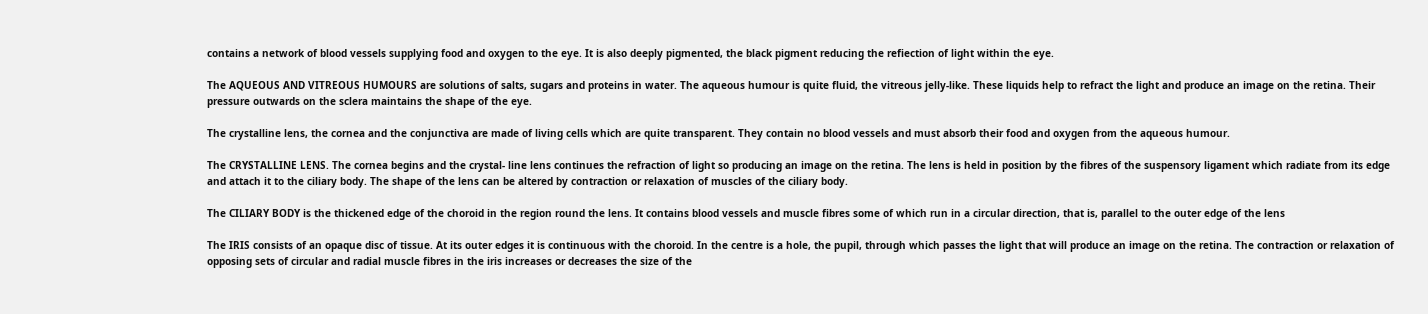contains a network of blood vessels supplying food and oxygen to the eye. It is also deeply pigmented, the black pigment reducing the refiection of light within the eye.

The AQUEOUS AND VITREOUS HUMOURS are solutions of salts, sugars and proteins in water. The aqueous humour is quite fluid, the vitreous jelly-like. These liquids help to refract the light and produce an image on the retina. Their pressure outwards on the sclera maintains the shape of the eye.

The crystalline lens, the cornea and the conjunctiva are made of living cells which are quite transparent. They contain no blood vessels and must absorb their food and oxygen from the aqueous humour.

The CRYSTALLINE LENS. The cornea begins and the crystal- line lens continues the refraction of light so producing an image on the retina. The lens is held in position by the fibres of the suspensory ligament which radiate from its edge and attach it to the ciliary body. The shape of the lens can be altered by contraction or relaxation of muscles of the ciliary body.

The CILIARY BODY is the thickened edge of the choroid in the region round the lens. It contains blood vessels and muscle fibres some of which run in a circular direction, that is, parallel to the outer edge of the lens

The IRIS consists of an opaque disc of tissue. At its outer edges it is continuous with the choroid. In the centre is a hole, the pupil, through which passes the light that will produce an image on the retina. The contraction or relaxation of opposing sets of circular and radial muscle fibres in the iris increases or decreases the size of the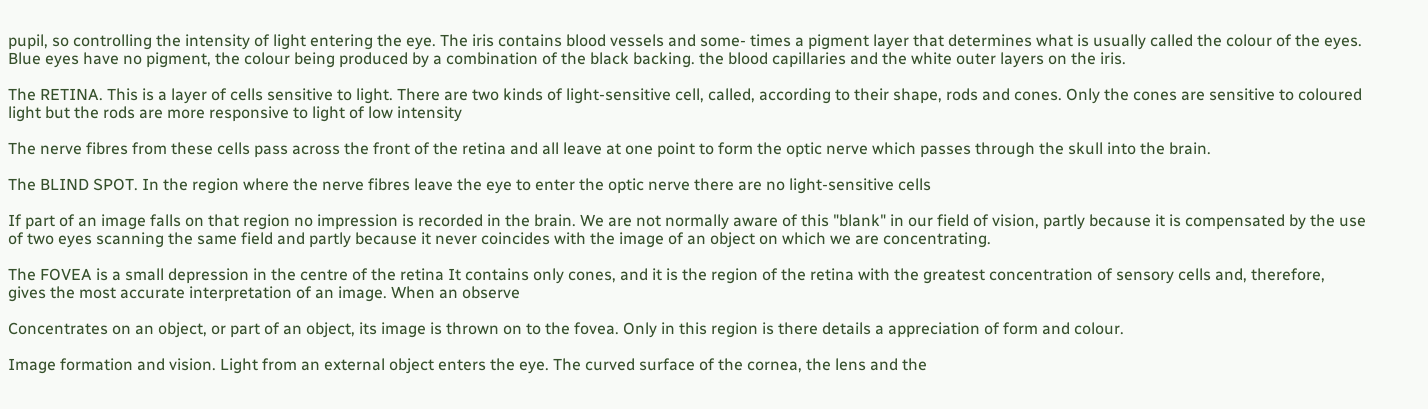pupil, so controlling the intensity of light entering the eye. The iris contains blood vessels and some- times a pigment layer that determines what is usually called the colour of the eyes. Blue eyes have no pigment, the colour being produced by a combination of the black backing. the blood capillaries and the white outer layers on the iris.

The RETINA. This is a layer of cells sensitive to light. There are two kinds of light-sensitive cell, called, according to their shape, rods and cones. Only the cones are sensitive to coloured light but the rods are more responsive to light of low intensity

The nerve fibres from these cells pass across the front of the retina and all leave at one point to form the optic nerve which passes through the skull into the brain.

The BLIND SPOT. In the region where the nerve fibres leave the eye to enter the optic nerve there are no light-sensitive cells

If part of an image falls on that region no impression is recorded in the brain. We are not normally aware of this "blank" in our field of vision, partly because it is compensated by the use of two eyes scanning the same field and partly because it never coincides with the image of an object on which we are concentrating.

The FOVEA is a small depression in the centre of the retina It contains only cones, and it is the region of the retina with the greatest concentration of sensory cells and, therefore, gives the most accurate interpretation of an image. When an observe

Concentrates on an object, or part of an object, its image is thrown on to the fovea. Only in this region is there details a appreciation of form and colour.

Image formation and vision. Light from an external object enters the eye. The curved surface of the cornea, the lens and the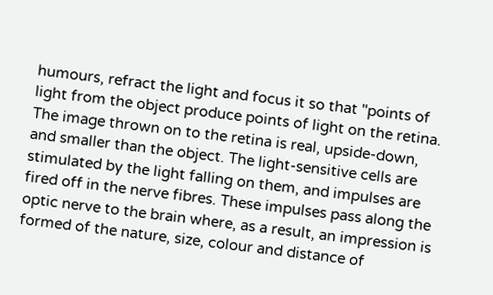humours, refract the light and focus it so that "points of light from the object produce points of light on the retina. The image thrown on to the retina is real, upside-down, and smaller than the object. The light-sensitive cells are stimulated by the light falling on them, and impulses are fired off in the nerve fibres. These impulses pass along the optic nerve to the brain where, as a result, an impression is formed of the nature, size, colour and distance of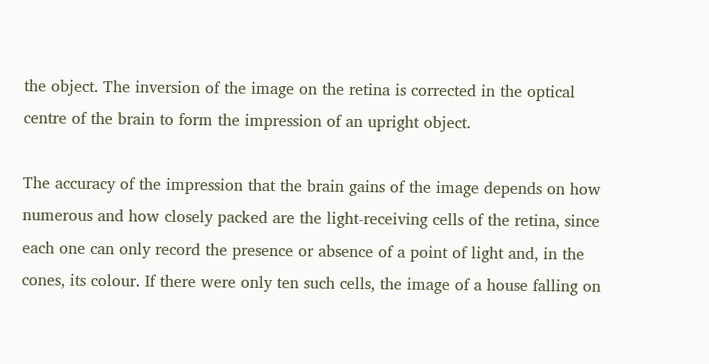the object. The inversion of the image on the retina is corrected in the optical centre of the brain to form the impression of an upright object.

The accuracy of the impression that the brain gains of the image depends on how numerous and how closely packed are the light-receiving cells of the retina, since each one can only record the presence or absence of a point of light and, in the cones, its colour. If there were only ten such cells, the image of a house falling on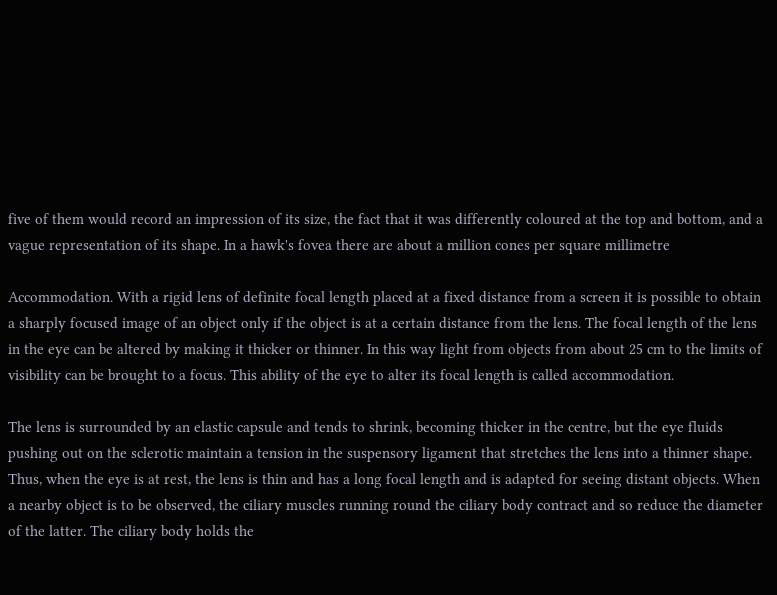five of them would record an impression of its size, the fact that it was differently coloured at the top and bottom, and a vague representation of its shape. In a hawk's fovea there are about a million cones per square millimetre

Accommodation. With a rigid lens of definite focal length placed at a fixed distance from a screen it is possible to obtain a sharply focused image of an object only if the object is at a certain distance from the lens. The focal length of the lens in the eye can be altered by making it thicker or thinner. In this way light from objects from about 25 cm to the limits of visibility can be brought to a focus. This ability of the eye to alter its focal length is called accommodation.

The lens is surrounded by an elastic capsule and tends to shrink, becoming thicker in the centre, but the eye fluids pushing out on the sclerotic maintain a tension in the suspensory ligament that stretches the lens into a thinner shape. Thus, when the eye is at rest, the lens is thin and has a long focal length and is adapted for seeing distant objects. When a nearby object is to be observed, the ciliary muscles running round the ciliary body contract and so reduce the diameter of the latter. The ciliary body holds the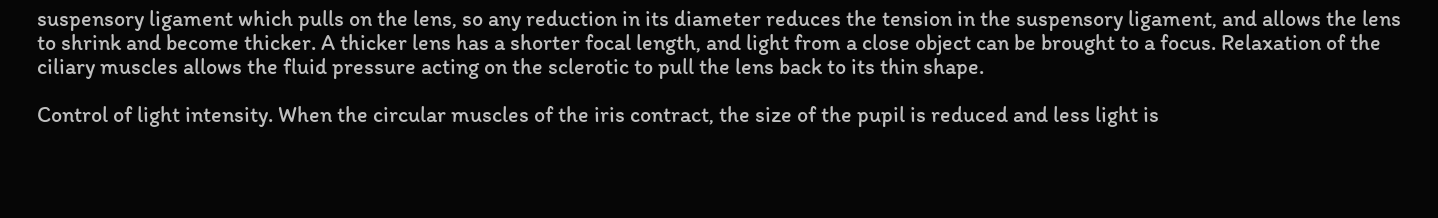suspensory ligament which pulls on the lens, so any reduction in its diameter reduces the tension in the suspensory ligament, and allows the lens to shrink and become thicker. A thicker lens has a shorter focal length, and light from a close object can be brought to a focus. Relaxation of the ciliary muscles allows the fluid pressure acting on the sclerotic to pull the lens back to its thin shape.

Control of light intensity. When the circular muscles of the iris contract, the size of the pupil is reduced and less light is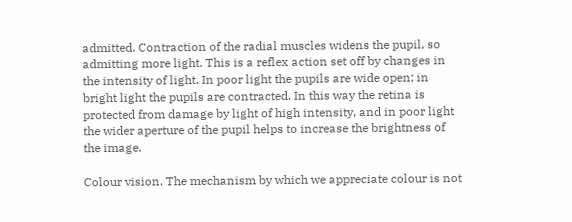admitted. Contraction of the radial muscles widens the pupil, so admitting more light. This is a reflex action set off by changes in the intensity of light. In poor light the pupils are wide open; in bright light the pupils are contracted. In this way the retina is protected from damage by light of high intensity, and in poor light the wider aperture of the pupil helps to increase the brightness of the image.

Colour vision. The mechanism by which we appreciate colour is not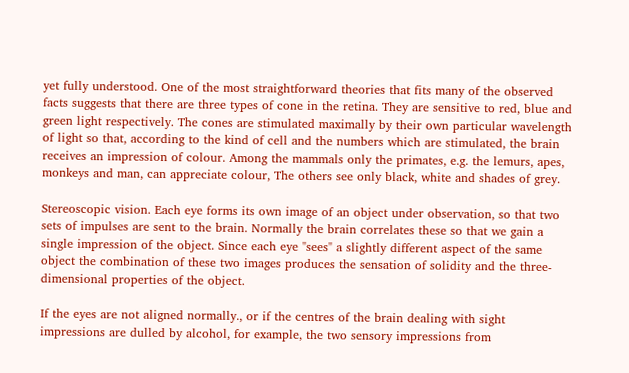yet fully understood. One of the most straightforward theories that fits many of the observed facts suggests that there are three types of cone in the retina. They are sensitive to red, blue and green light respectively. The cones are stimulated maximally by their own particular wavelength of light so that, according to the kind of cell and the numbers which are stimulated, the brain receives an impression of colour. Among the mammals only the primates, e.g. the lemurs, apes, monkeys and man, can appreciate colour, The others see only black, white and shades of grey.

Stereoscopic vision. Each eye forms its own image of an object under observation, so that two sets of impulses are sent to the brain. Normally the brain correlates these so that we gain a single impression of the object. Since each eye "sees" a slightly different aspect of the same object the combination of these two images produces the sensation of solidity and the three-dimensional properties of the object.

If the eyes are not aligned normally., or if the centres of the brain dealing with sight impressions are dulled by alcohol, for example, the two sensory impressions from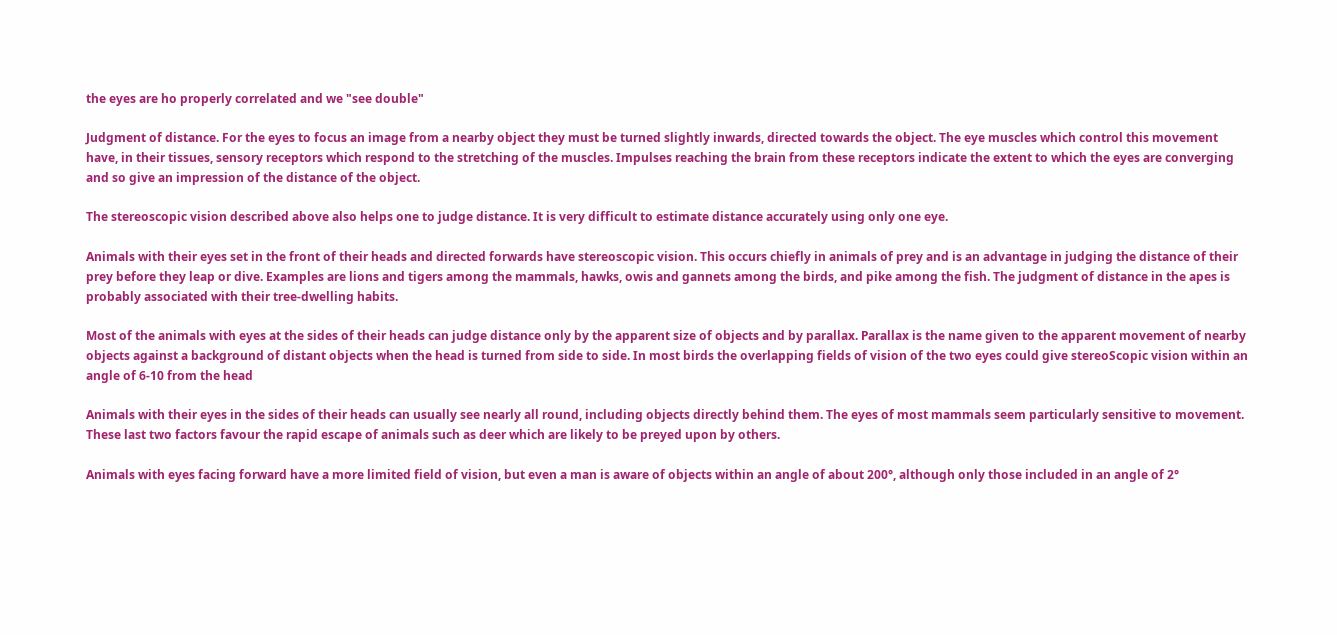the eyes are ho properly correlated and we "see double"

Judgment of distance. For the eyes to focus an image from a nearby object they must be turned slightly inwards, directed towards the object. The eye muscles which control this movement have, in their tissues, sensory receptors which respond to the stretching of the muscles. Impulses reaching the brain from these receptors indicate the extent to which the eyes are converging and so give an impression of the distance of the object.

The stereoscopic vision described above also helps one to judge distance. It is very difficult to estimate distance accurately using only one eye.

Animals with their eyes set in the front of their heads and directed forwards have stereoscopic vision. This occurs chiefly in animals of prey and is an advantage in judging the distance of their prey before they leap or dive. Examples are lions and tigers among the mammals, hawks, owis and gannets among the birds, and pike among the fish. The judgment of distance in the apes is probably associated with their tree-dwelling habits.

Most of the animals with eyes at the sides of their heads can judge distance only by the apparent size of objects and by parallax. Parallax is the name given to the apparent movement of nearby objects against a background of distant objects when the head is turned from side to side. In most birds the overlapping fields of vision of the two eyes could give stereoScopic vision within an angle of 6-10 from the head

Animals with their eyes in the sides of their heads can usually see nearly all round, including objects directly behind them. The eyes of most mammals seem particularly sensitive to movement. These last two factors favour the rapid escape of animals such as deer which are likely to be preyed upon by others.

Animals with eyes facing forward have a more limited field of vision, but even a man is aware of objects within an angle of about 200°, although only those included in an angle of 2°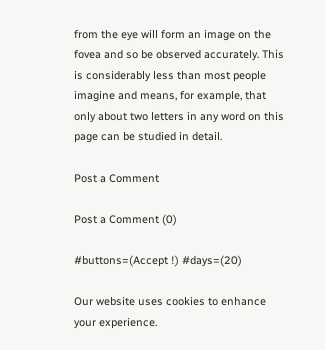from the eye will form an image on the fovea and so be observed accurately. This is considerably less than most people imagine and means, for example, that only about two letters in any word on this page can be studied in detail.

Post a Comment

Post a Comment (0)

#buttons=(Accept !) #days=(20)

Our website uses cookies to enhance your experience.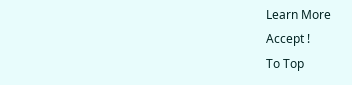Learn More
Accept !
To Top